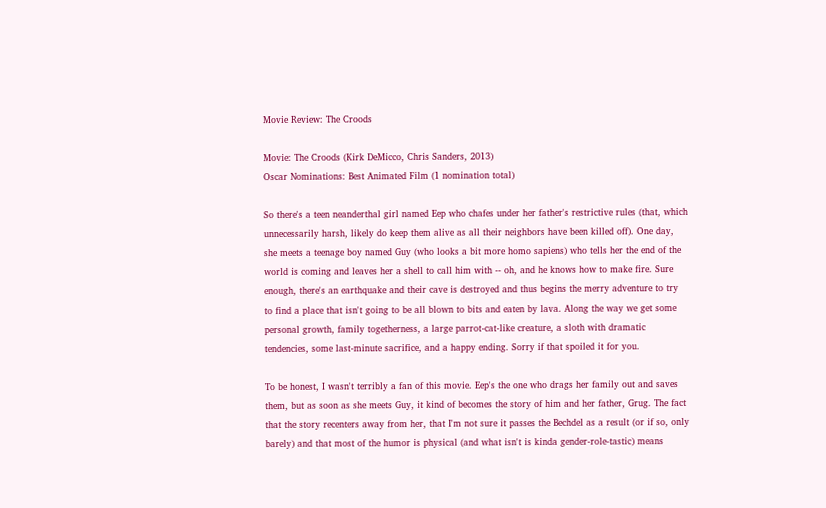Movie Review: The Croods

Movie: The Croods (Kirk DeMicco, Chris Sanders, 2013)
Oscar Nominations: Best Animated Film (1 nomination total)

So there's a teen neanderthal girl named Eep who chafes under her father's restrictive rules (that, which unnecessarily harsh, likely do keep them alive as all their neighbors have been killed off). One day, she meets a teenage boy named Guy (who looks a bit more homo sapiens) who tells her the end of the world is coming and leaves her a shell to call him with -- oh, and he knows how to make fire. Sure enough, there's an earthquake and their cave is destroyed and thus begins the merry adventure to try to find a place that isn't going to be all blown to bits and eaten by lava. Along the way we get some personal growth, family togetherness, a large parrot-cat-like creature, a sloth with dramatic tendencies, some last-minute sacrifice, and a happy ending. Sorry if that spoiled it for you.

To be honest, I wasn't terribly a fan of this movie. Eep's the one who drags her family out and saves them, but as soon as she meets Guy, it kind of becomes the story of him and her father, Grug. The fact that the story recenters away from her, that I'm not sure it passes the Bechdel as a result (or if so, only barely) and that most of the humor is physical (and what isn't is kinda gender-role-tastic) means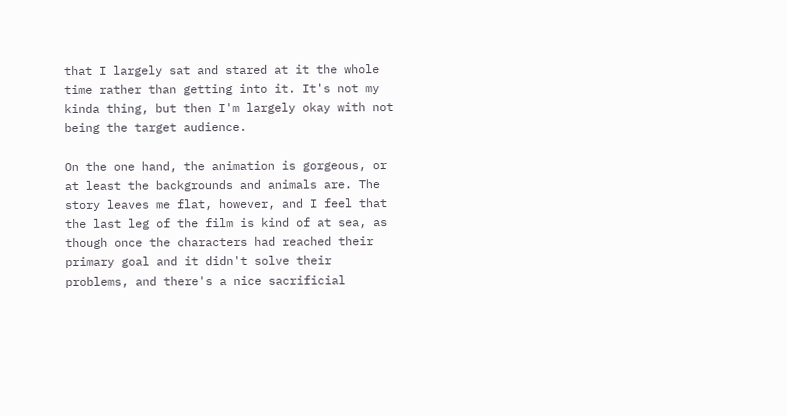that I largely sat and stared at it the whole time rather than getting into it. It's not my kinda thing, but then I'm largely okay with not being the target audience.

On the one hand, the animation is gorgeous, or at least the backgrounds and animals are. The story leaves me flat, however, and I feel that the last leg of the film is kind of at sea, as though once the characters had reached their primary goal and it didn't solve their problems, and there's a nice sacrificial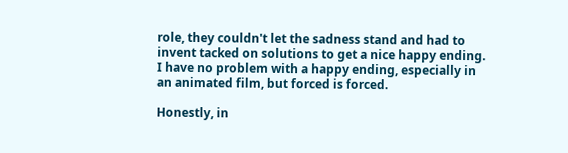role, they couldn't let the sadness stand and had to invent tacked on solutions to get a nice happy ending. I have no problem with a happy ending, especially in an animated film, but forced is forced.

Honestly, in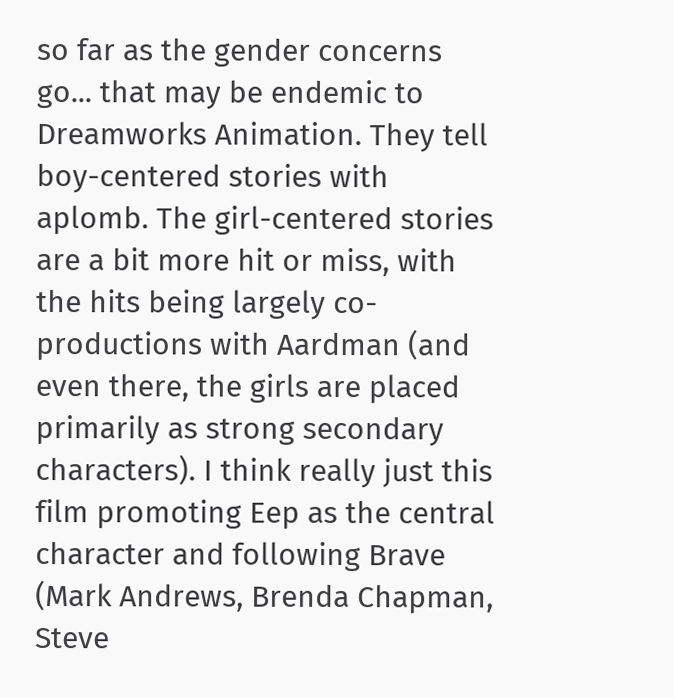so far as the gender concerns go... that may be endemic to Dreamworks Animation. They tell boy-centered stories with aplomb. The girl-centered stories are a bit more hit or miss, with the hits being largely co-productions with Aardman (and even there, the girls are placed primarily as strong secondary characters). I think really just this film promoting Eep as the central character and following Brave (Mark Andrews, Brenda Chapman, Steve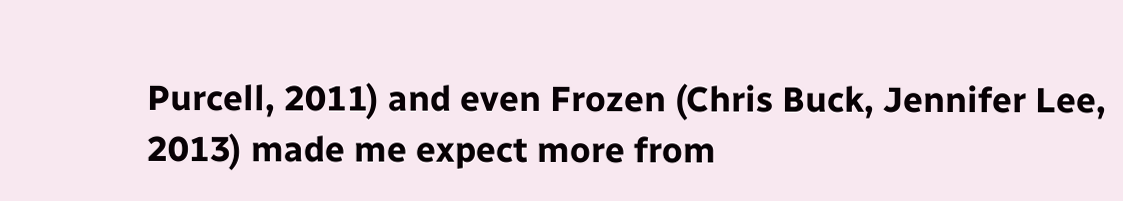Purcell, 2011) and even Frozen (Chris Buck, Jennifer Lee, 2013) made me expect more from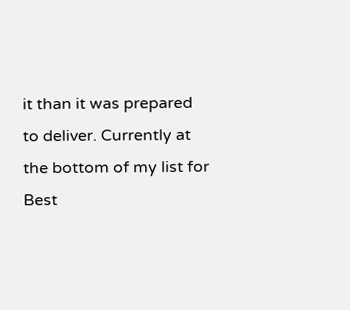it than it was prepared to deliver. Currently at the bottom of my list for Best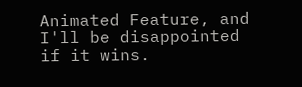Animated Feature, and I'll be disappointed if it wins.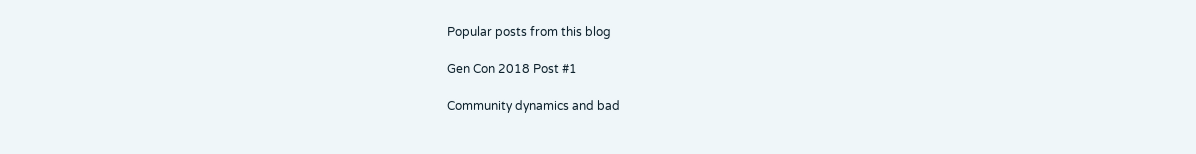Popular posts from this blog

Gen Con 2018 Post #1

Community dynamics and bad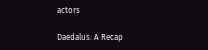actors

Daedalus: A Recap